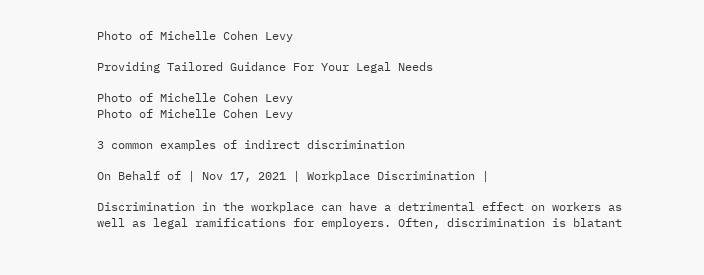Photo of Michelle Cohen Levy

Providing Tailored Guidance For Your Legal Needs

Photo of Michelle Cohen Levy
Photo of Michelle Cohen Levy

3 common examples of indirect discrimination

On Behalf of | Nov 17, 2021 | Workplace Discrimination |

Discrimination in the workplace can have a detrimental effect on workers as well as legal ramifications for employers. Often, discrimination is blatant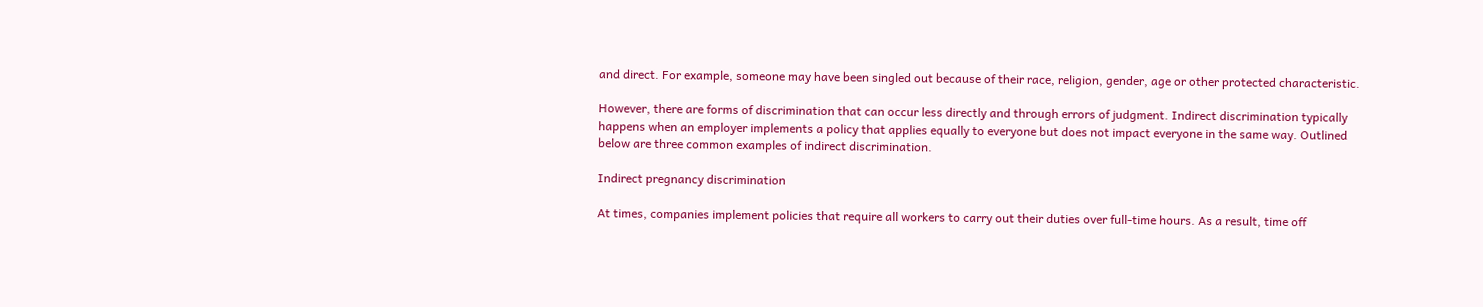and direct. For example, someone may have been singled out because of their race, religion, gender, age or other protected characteristic.

However, there are forms of discrimination that can occur less directly and through errors of judgment. Indirect discrimination typically happens when an employer implements a policy that applies equally to everyone but does not impact everyone in the same way. Outlined below are three common examples of indirect discrimination.

Indirect pregnancy discrimination

At times, companies implement policies that require all workers to carry out their duties over full-time hours. As a result, time off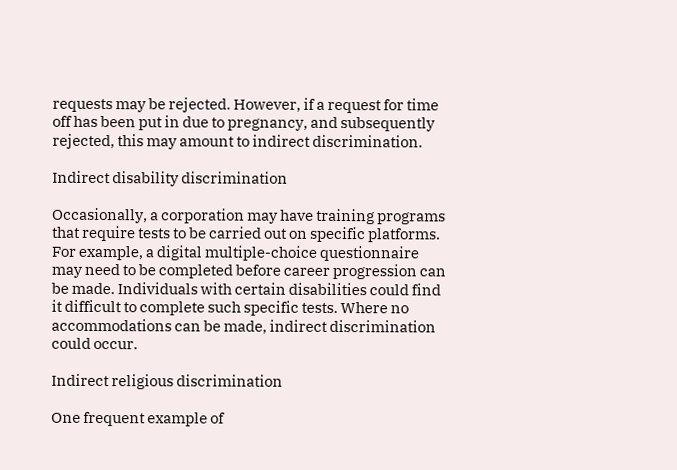requests may be rejected. However, if a request for time off has been put in due to pregnancy, and subsequently rejected, this may amount to indirect discrimination.

Indirect disability discrimination

Occasionally, a corporation may have training programs that require tests to be carried out on specific platforms. For example, a digital multiple-choice questionnaire may need to be completed before career progression can be made. Individuals with certain disabilities could find it difficult to complete such specific tests. Where no accommodations can be made, indirect discrimination could occur.

Indirect religious discrimination

One frequent example of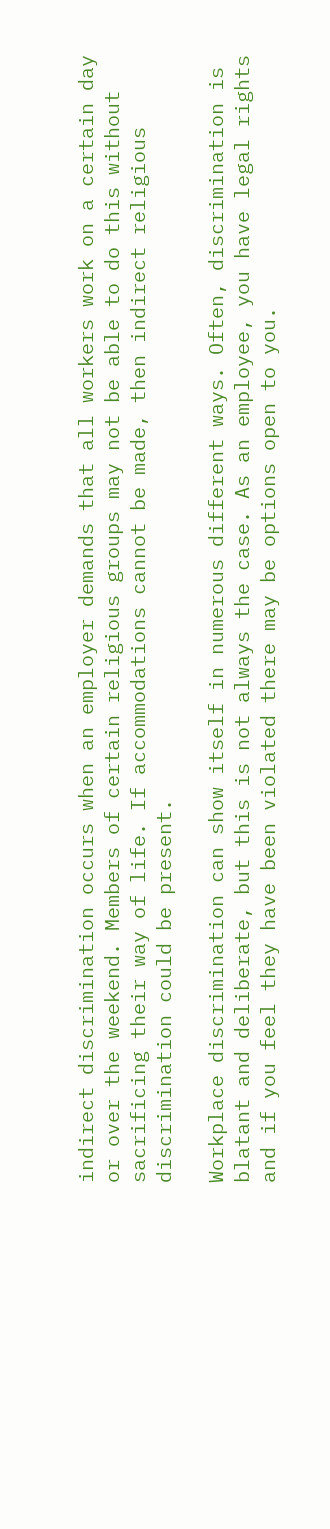indirect discrimination occurs when an employer demands that all workers work on a certain day or over the weekend. Members of certain religious groups may not be able to do this without sacrificing their way of life. If accommodations cannot be made, then indirect religious discrimination could be present.

Workplace discrimination can show itself in numerous different ways. Often, discrimination is blatant and deliberate, but this is not always the case. As an employee, you have legal rights and if you feel they have been violated there may be options open to you.